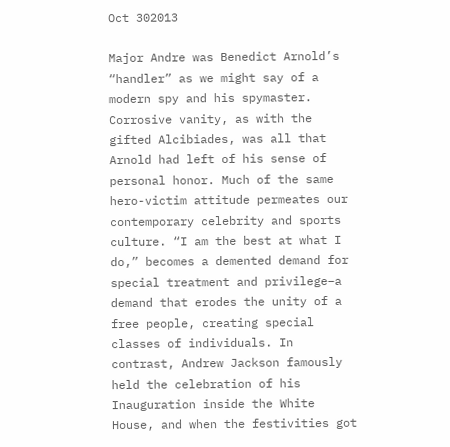Oct 302013

Major Andre was Benedict Arnold’s “handler” as we might say of a modern spy and his spymaster. Corrosive vanity, as with the gifted Alcibiades, was all that Arnold had left of his sense of personal honor. Much of the same hero-victim attitude permeates our contemporary celebrity and sports culture. “I am the best at what I do,” becomes a demented demand for special treatment and privilege–a demand that erodes the unity of a free people, creating special classes of individuals. In contrast, Andrew Jackson famously held the celebration of his Inauguration inside the White House, and when the festivities got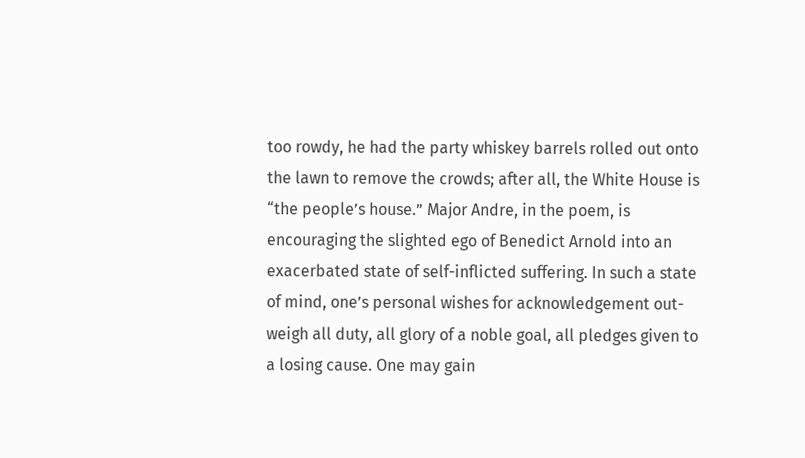too rowdy, he had the party whiskey barrels rolled out onto the lawn to remove the crowds; after all, the White House is “the people’s house.” Major Andre, in the poem, is encouraging the slighted ego of Benedict Arnold into an exacerbated state of self-inflicted suffering. In such a state of mind, one’s personal wishes for acknowledgement out-weigh all duty, all glory of a noble goal, all pledges given to a losing cause. One may gain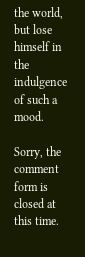the world, but lose himself in the indulgence of such a mood.

Sorry, the comment form is closed at this time.